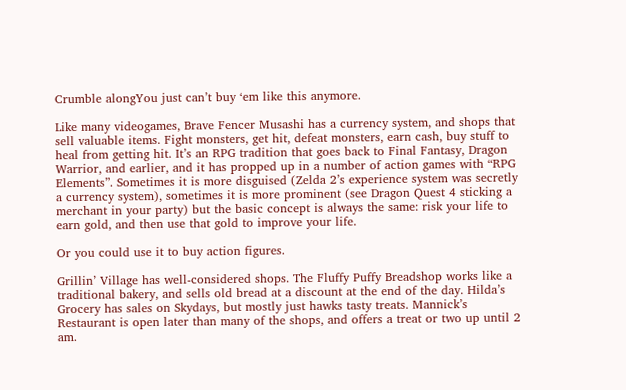Crumble alongYou just can’t buy ‘em like this anymore.

Like many videogames, Brave Fencer Musashi has a currency system, and shops that sell valuable items. Fight monsters, get hit, defeat monsters, earn cash, buy stuff to heal from getting hit. It’s an RPG tradition that goes back to Final Fantasy, Dragon Warrior, and earlier, and it has propped up in a number of action games with “RPG Elements”. Sometimes it is more disguised (Zelda 2’s experience system was secretly a currency system), sometimes it is more prominent (see Dragon Quest 4 sticking a merchant in your party) but the basic concept is always the same: risk your life to earn gold, and then use that gold to improve your life.

Or you could use it to buy action figures.

Grillin’ Village has well-considered shops. The Fluffy Puffy Breadshop works like a traditional bakery, and sells old bread at a discount at the end of the day. Hilda’s Grocery has sales on Skydays, but mostly just hawks tasty treats. Mannick’s Restaurant is open later than many of the shops, and offers a treat or two up until 2 am.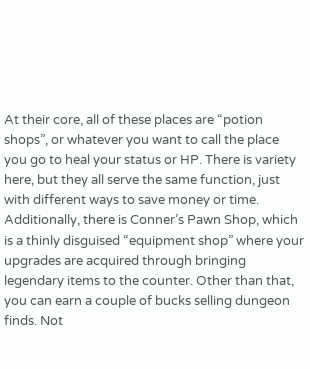At their core, all of these places are “potion shops”, or whatever you want to call the place you go to heal your status or HP. There is variety here, but they all serve the same function, just with different ways to save money or time. Additionally, there is Conner’s Pawn Shop, which is a thinly disguised “equipment shop” where your upgrades are acquired through bringing legendary items to the counter. Other than that, you can earn a couple of bucks selling dungeon finds. Not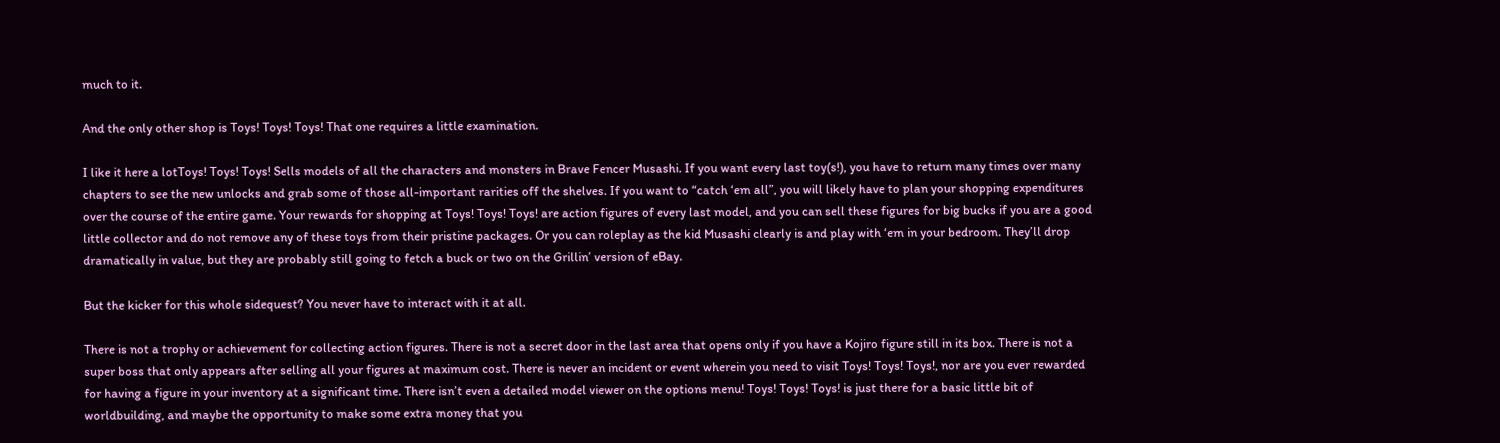much to it.

And the only other shop is Toys! Toys! Toys! That one requires a little examination.

I like it here a lotToys! Toys! Toys! Sells models of all the characters and monsters in Brave Fencer Musashi. If you want every last toy(s!), you have to return many times over many chapters to see the new unlocks and grab some of those all-important rarities off the shelves. If you want to “catch ‘em all”, you will likely have to plan your shopping expenditures over the course of the entire game. Your rewards for shopping at Toys! Toys! Toys! are action figures of every last model, and you can sell these figures for big bucks if you are a good little collector and do not remove any of these toys from their pristine packages. Or you can roleplay as the kid Musashi clearly is and play with ‘em in your bedroom. They’ll drop dramatically in value, but they are probably still going to fetch a buck or two on the Grillin’ version of eBay.

But the kicker for this whole sidequest? You never have to interact with it at all.

There is not a trophy or achievement for collecting action figures. There is not a secret door in the last area that opens only if you have a Kojiro figure still in its box. There is not a super boss that only appears after selling all your figures at maximum cost. There is never an incident or event wherein you need to visit Toys! Toys! Toys!, nor are you ever rewarded for having a figure in your inventory at a significant time. There isn’t even a detailed model viewer on the options menu! Toys! Toys! Toys! is just there for a basic little bit of worldbuilding, and maybe the opportunity to make some extra money that you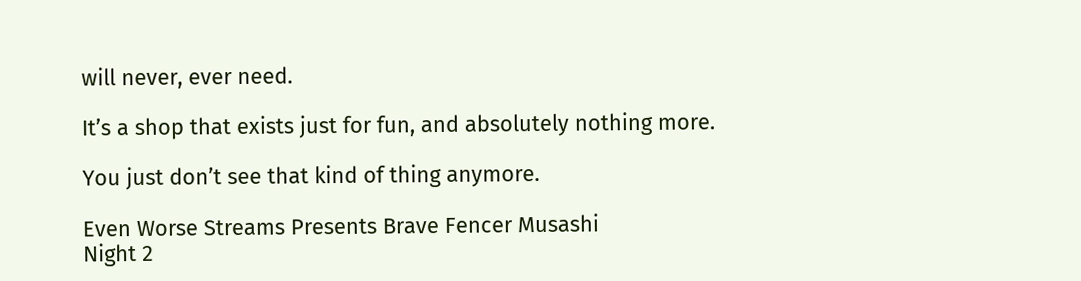will never, ever need.

It’s a shop that exists just for fun, and absolutely nothing more.

You just don’t see that kind of thing anymore.

Even Worse Streams Presents Brave Fencer Musashi
Night 2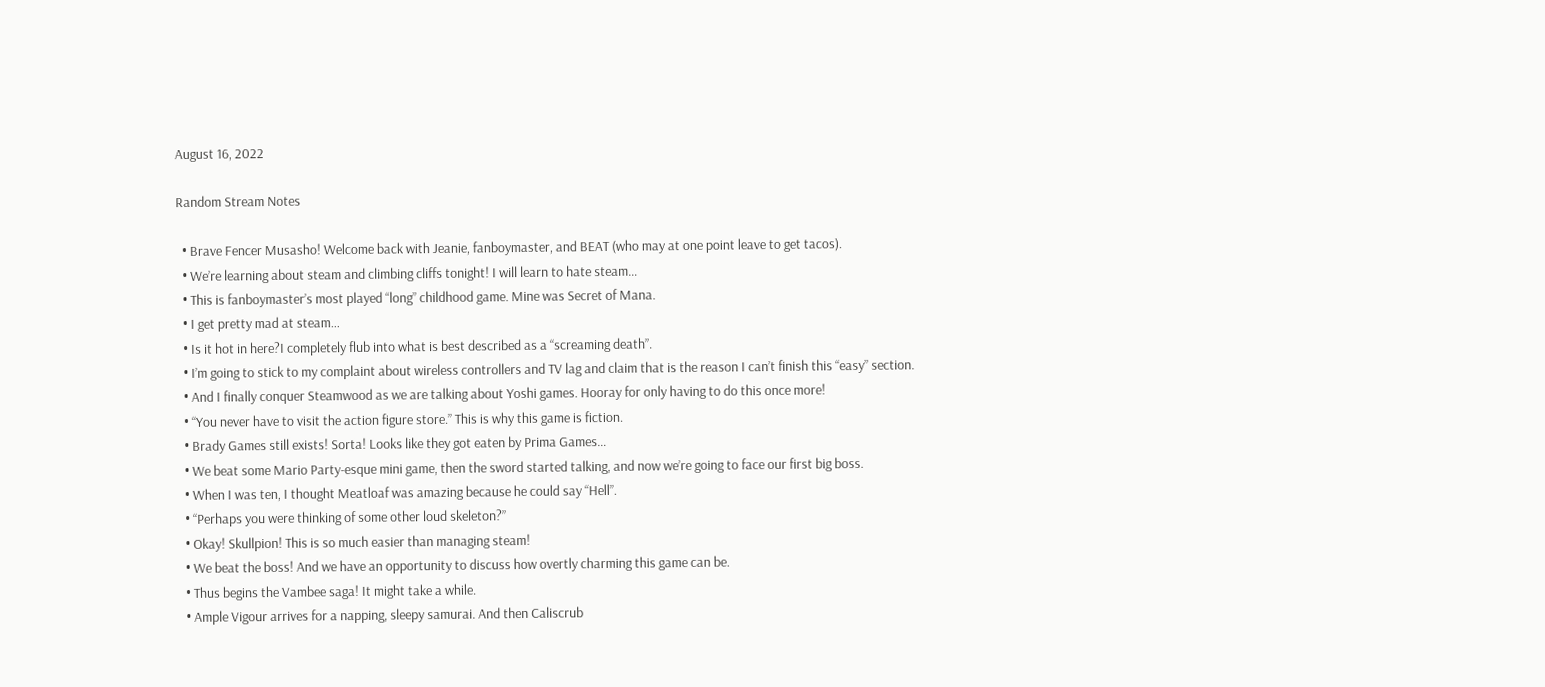August 16, 2022

Random Stream Notes

  • Brave Fencer Musasho! Welcome back with Jeanie, fanboymaster, and BEAT (who may at one point leave to get tacos).
  • We’re learning about steam and climbing cliffs tonight! I will learn to hate steam…
  • This is fanboymaster’s most played “long” childhood game. Mine was Secret of Mana.
  • I get pretty mad at steam…
  • Is it hot in here?I completely flub into what is best described as a “screaming death”.
  • I’m going to stick to my complaint about wireless controllers and TV lag and claim that is the reason I can’t finish this “easy” section.
  • And I finally conquer Steamwood as we are talking about Yoshi games. Hooray for only having to do this once more!
  • “You never have to visit the action figure store.” This is why this game is fiction.
  • Brady Games still exists! Sorta! Looks like they got eaten by Prima Games…
  • We beat some Mario Party-esque mini game, then the sword started talking, and now we’re going to face our first big boss.
  • When I was ten, I thought Meatloaf was amazing because he could say “Hell”.
  • “Perhaps you were thinking of some other loud skeleton?”
  • Okay! Skullpion! This is so much easier than managing steam!
  • We beat the boss! And we have an opportunity to discuss how overtly charming this game can be.
  • Thus begins the Vambee saga! It might take a while.
  • Ample Vigour arrives for a napping, sleepy samurai. And then Caliscrub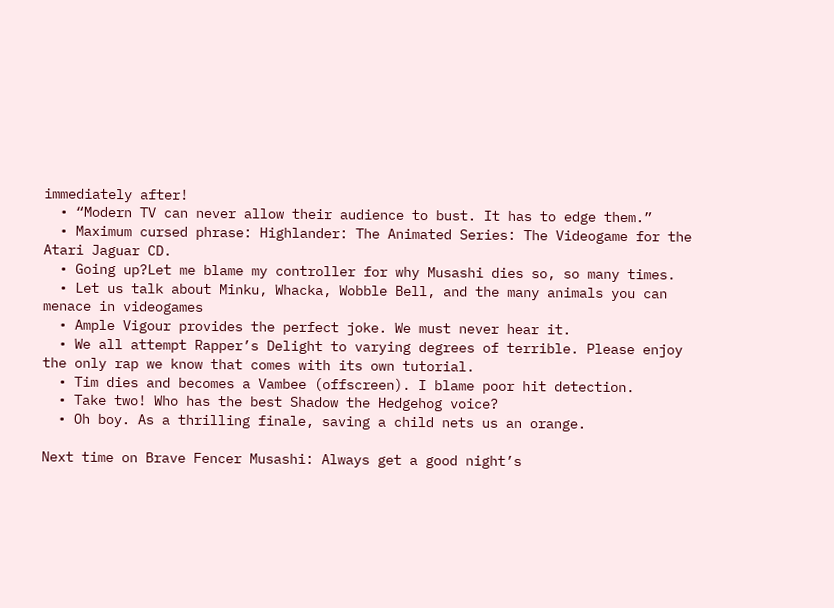immediately after!
  • “Modern TV can never allow their audience to bust. It has to edge them.”
  • Maximum cursed phrase: Highlander: The Animated Series: The Videogame for the Atari Jaguar CD.
  • Going up?Let me blame my controller for why Musashi dies so, so many times.
  • Let us talk about Minku, Whacka, Wobble Bell, and the many animals you can menace in videogames
  • Ample Vigour provides the perfect joke. We must never hear it.
  • We all attempt Rapper’s Delight to varying degrees of terrible. Please enjoy the only rap we know that comes with its own tutorial.
  • Tim dies and becomes a Vambee (offscreen). I blame poor hit detection.
  • Take two! Who has the best Shadow the Hedgehog voice?
  • Oh boy. As a thrilling finale, saving a child nets us an orange.

Next time on Brave Fencer Musashi: Always get a good night’s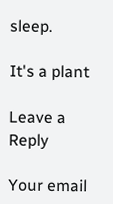sleep.

It's a plant

Leave a Reply

Your email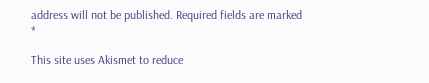address will not be published. Required fields are marked *

This site uses Akismet to reduce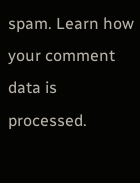spam. Learn how your comment data is processed.